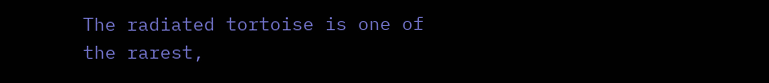The radiated tortoise is one of the rarest,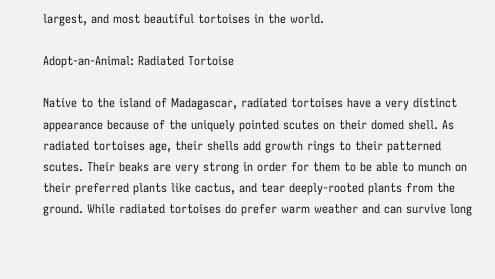largest, and most beautiful tortoises in the world.

Adopt-an-Animal: Radiated Tortoise

Native to the island of Madagascar, radiated tortoises have a very distinct appearance because of the uniquely pointed scutes on their domed shell. As radiated tortoises age, their shells add growth rings to their patterned scutes. Their beaks are very strong in order for them to be able to munch on their preferred plants like cactus, and tear deeply-rooted plants from the ground. While radiated tortoises do prefer warm weather and can survive long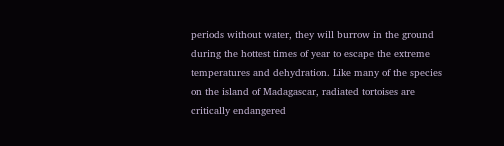periods without water, they will burrow in the ground during the hottest times of year to escape the extreme temperatures and dehydration. Like many of the species on the island of Madagascar, radiated tortoises are critically endangered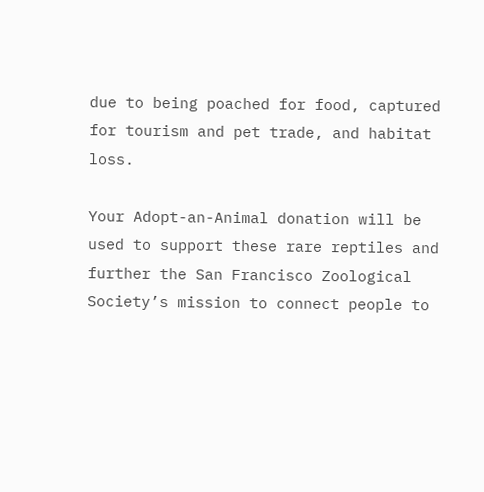due to being poached for food, captured for tourism and pet trade, and habitat loss.

Your Adopt-an-Animal donation will be used to support these rare reptiles and further the San Francisco Zoological Society’s mission to connect people to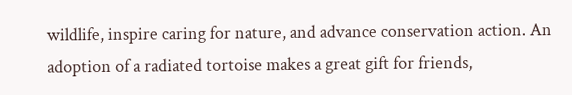wildlife, inspire caring for nature, and advance conservation action. An adoption of a radiated tortoise makes a great gift for friends,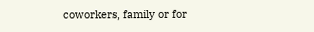coworkers, family or for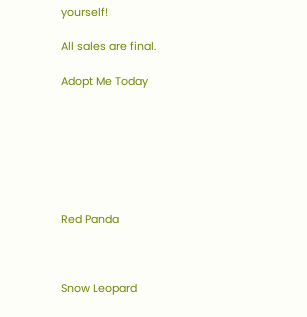yourself!

All sales are final.

Adopt Me Today







Red Panda



Snow Leopard